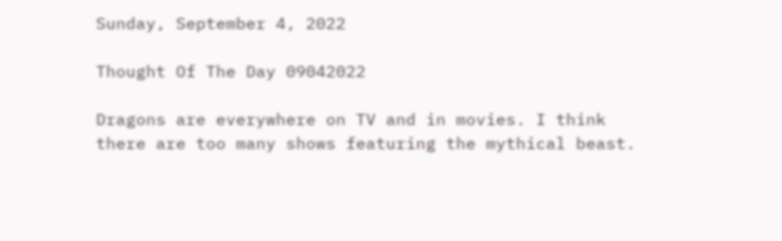Sunday, September 4, 2022

Thought Of The Day 09042022

Dragons are everywhere on TV and in movies. I think there are too many shows featuring the mythical beast.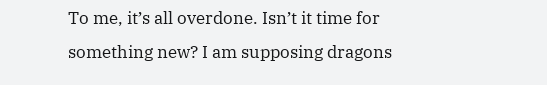To me, it’s all overdone. Isn’t it time for something new? I am supposing dragons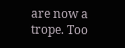are now a trope. Too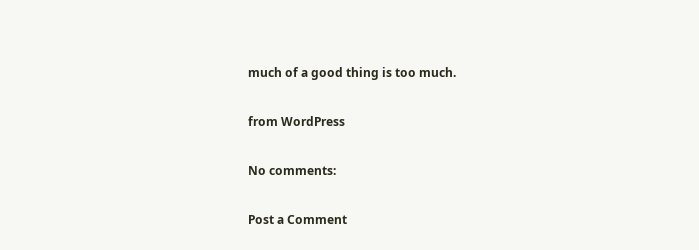much of a good thing is too much.

from WordPress

No comments:

Post a Comment